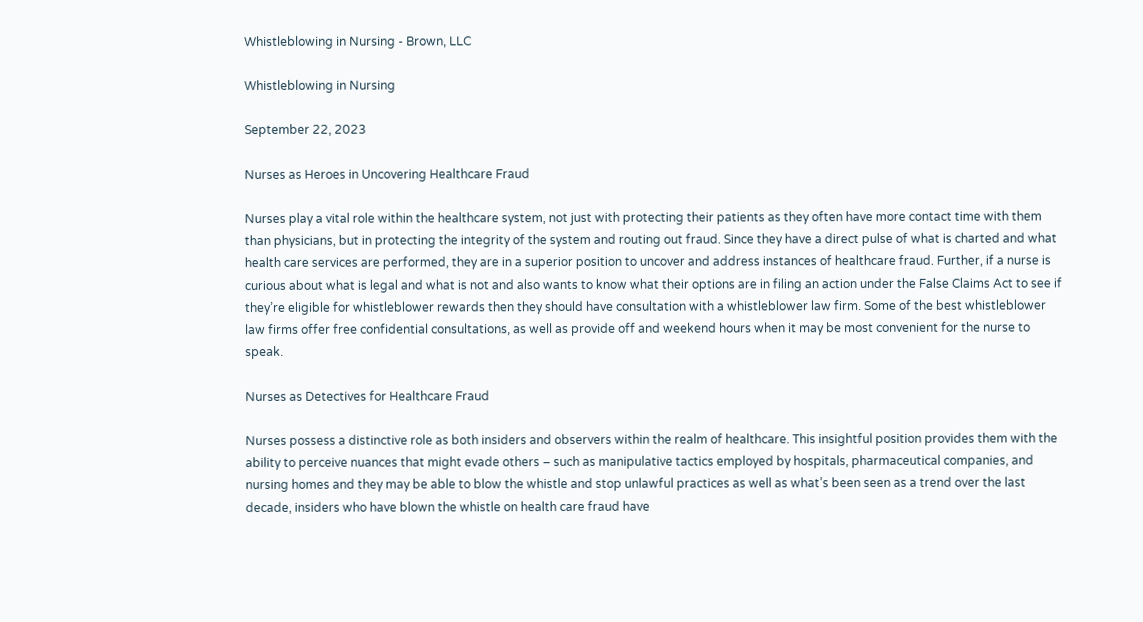Whistleblowing in Nursing - Brown, LLC

Whistleblowing in Nursing

September 22, 2023

Nurses as Heroes in Uncovering Healthcare Fraud

Nurses play a vital role within the healthcare system, not just with protecting their patients as they often have more contact time with them than physicians, but in protecting the integrity of the system and routing out fraud. Since they have a direct pulse of what is charted and what health care services are performed, they are in a superior position to uncover and address instances of healthcare fraud. Further, if a nurse is curious about what is legal and what is not and also wants to know what their options are in filing an action under the False Claims Act to see if they’re eligible for whistleblower rewards then they should have consultation with a whistleblower law firm. Some of the best whistleblower law firms offer free confidential consultations, as well as provide off and weekend hours when it may be most convenient for the nurse to speak.

Nurses as Detectives for Healthcare Fraud

Nurses possess a distinctive role as both insiders and observers within the realm of healthcare. This insightful position provides them with the ability to perceive nuances that might evade others – such as manipulative tactics employed by hospitals, pharmaceutical companies, and nursing homes and they may be able to blow the whistle and stop unlawful practices as well as what’s been seen as a trend over the last decade, insiders who have blown the whistle on health care fraud have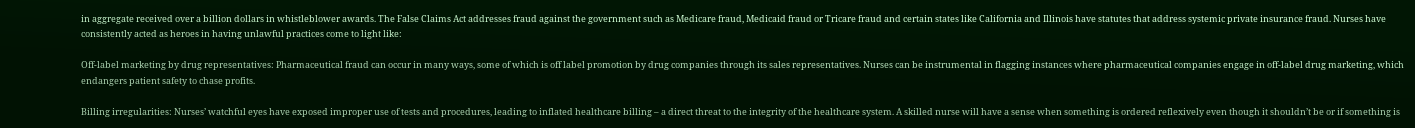in aggregate received over a billion dollars in whistleblower awards. The False Claims Act addresses fraud against the government such as Medicare fraud, Medicaid fraud or Tricare fraud and certain states like California and Illinois have statutes that address systemic private insurance fraud. Nurses have consistently acted as heroes in having unlawful practices come to light like:

Off-label marketing by drug representatives: Pharmaceutical fraud can occur in many ways, some of which is off label promotion by drug companies through its sales representatives. Nurses can be instrumental in flagging instances where pharmaceutical companies engage in off-label drug marketing, which endangers patient safety to chase profits.

Billing irregularities: Nurses’ watchful eyes have exposed improper use of tests and procedures, leading to inflated healthcare billing – a direct threat to the integrity of the healthcare system. A skilled nurse will have a sense when something is ordered reflexively even though it shouldn’t be or if something is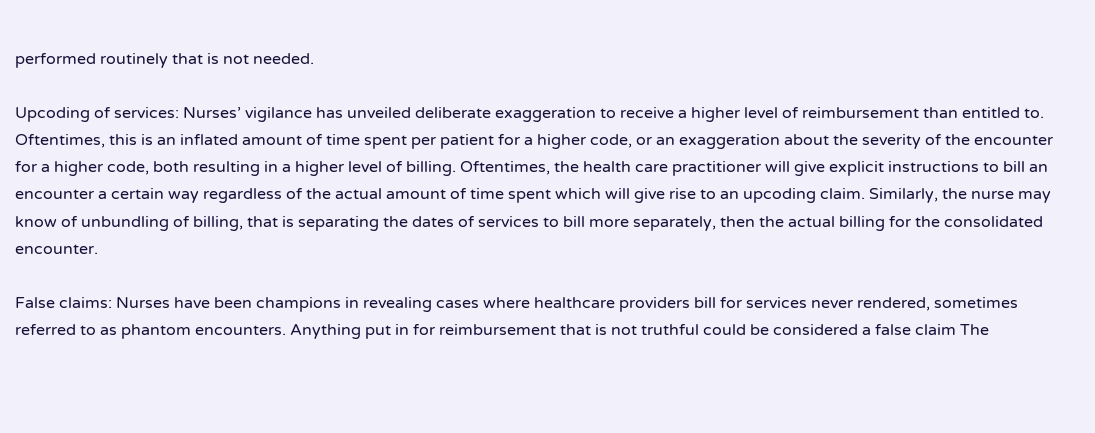performed routinely that is not needed.

Upcoding of services: Nurses’ vigilance has unveiled deliberate exaggeration to receive a higher level of reimbursement than entitled to. Oftentimes, this is an inflated amount of time spent per patient for a higher code, or an exaggeration about the severity of the encounter for a higher code, both resulting in a higher level of billing. Oftentimes, the health care practitioner will give explicit instructions to bill an encounter a certain way regardless of the actual amount of time spent which will give rise to an upcoding claim. Similarly, the nurse may know of unbundling of billing, that is separating the dates of services to bill more separately, then the actual billing for the consolidated encounter.

False claims: Nurses have been champions in revealing cases where healthcare providers bill for services never rendered, sometimes referred to as phantom encounters. Anything put in for reimbursement that is not truthful could be considered a false claim The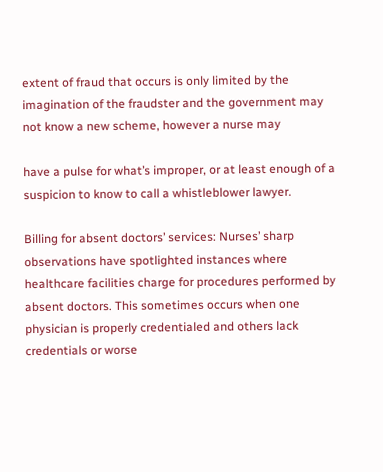extent of fraud that occurs is only limited by the imagination of the fraudster and the government may not know a new scheme, however a nurse may

have a pulse for what’s improper, or at least enough of a suspicion to know to call a whistleblower lawyer.

Billing for absent doctors’ services: Nurses’ sharp observations have spotlighted instances where healthcare facilities charge for procedures performed by absent doctors. This sometimes occurs when one physician is properly credentialed and others lack credentials or worse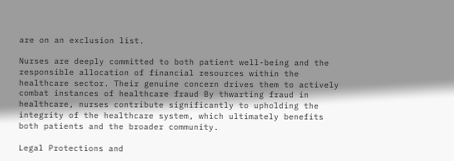are on an exclusion list.

Nurses are deeply committed to both patient well-being and the responsible allocation of financial resources within the healthcare sector. Their genuine concern drives them to actively combat instances of healthcare fraud By thwarting fraud in healthcare, nurses contribute significantly to upholding the integrity of the healthcare system, which ultimately benefits both patients and the broader community.

Legal Protections and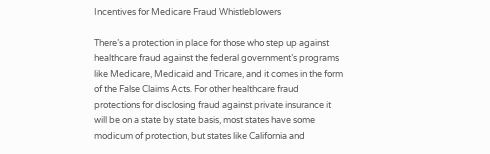Incentives for Medicare Fraud Whistleblowers

There’s a protection in place for those who step up against healthcare fraud against the federal government’s programs like Medicare, Medicaid and Tricare, and it comes in the form of the False Claims Acts. For other healthcare fraud protections for disclosing fraud against private insurance it will be on a state by state basis, most states have some modicum of protection, but states like California and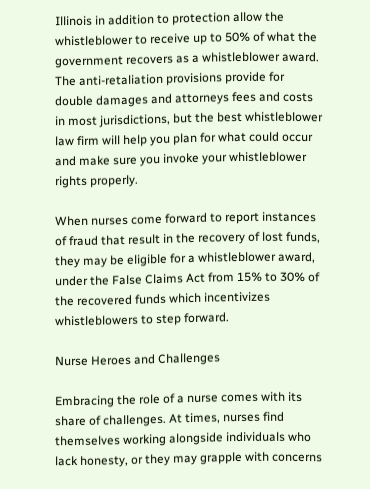Illinois in addition to protection allow the whistleblower to receive up to 50% of what the government recovers as a whistleblower award. The anti-retaliation provisions provide for double damages and attorneys fees and costs in most jurisdictions, but the best whistleblower law firm will help you plan for what could occur and make sure you invoke your whistleblower rights properly.

When nurses come forward to report instances of fraud that result in the recovery of lost funds, they may be eligible for a whistleblower award, under the False Claims Act from 15% to 30% of the recovered funds which incentivizes whistleblowers to step forward.

Nurse Heroes and Challenges

Embracing the role of a nurse comes with its share of challenges. At times, nurses find themselves working alongside individuals who lack honesty, or they may grapple with concerns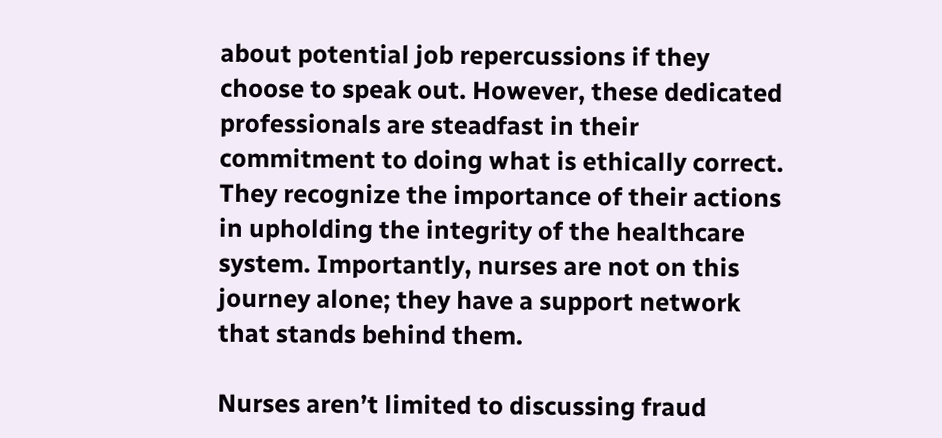about potential job repercussions if they choose to speak out. However, these dedicated professionals are steadfast in their commitment to doing what is ethically correct. They recognize the importance of their actions in upholding the integrity of the healthcare system. Importantly, nurses are not on this journey alone; they have a support network that stands behind them.

Nurses aren’t limited to discussing fraud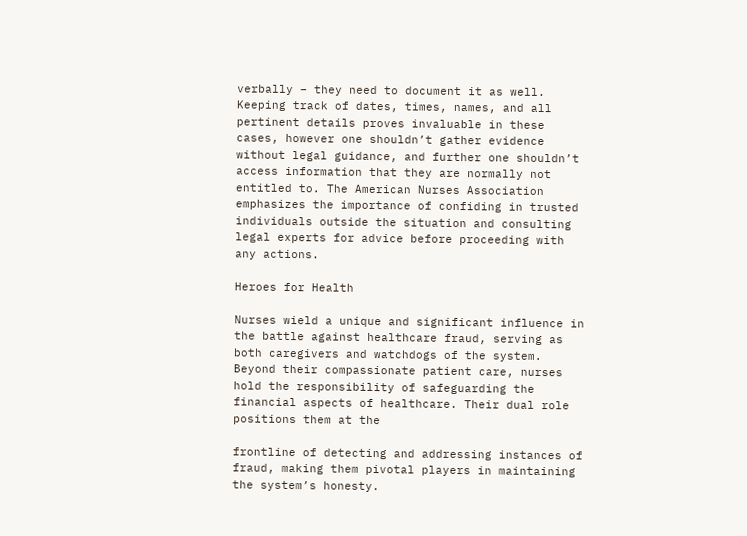verbally – they need to document it as well. Keeping track of dates, times, names, and all pertinent details proves invaluable in these cases, however one shouldn’t gather evidence without legal guidance, and further one shouldn’t access information that they are normally not entitled to. The American Nurses Association emphasizes the importance of confiding in trusted individuals outside the situation and consulting legal experts for advice before proceeding with any actions.

Heroes for Health

Nurses wield a unique and significant influence in the battle against healthcare fraud, serving as both caregivers and watchdogs of the system. Beyond their compassionate patient care, nurses hold the responsibility of safeguarding the financial aspects of healthcare. Their dual role positions them at the

frontline of detecting and addressing instances of fraud, making them pivotal players in maintaining the system’s honesty.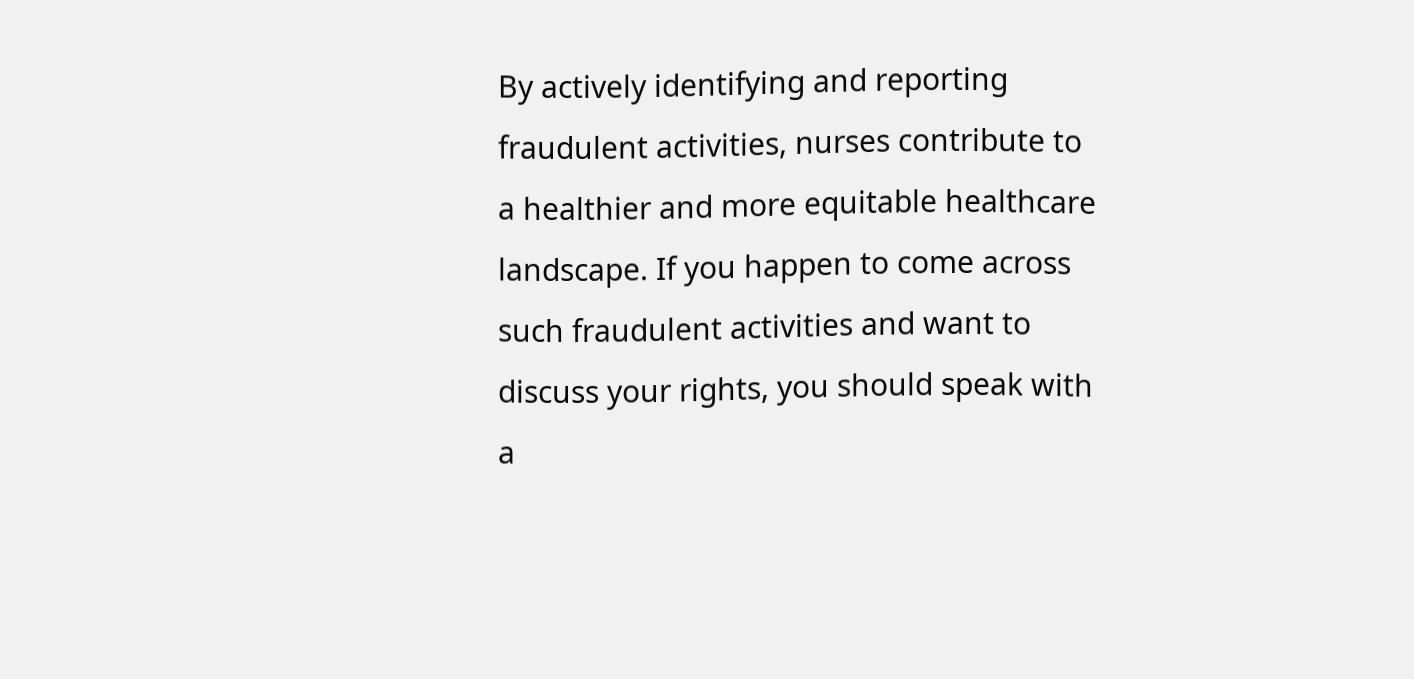By actively identifying and reporting fraudulent activities, nurses contribute to a healthier and more equitable healthcare landscape. If you happen to come across such fraudulent activities and want to discuss your rights, you should speak with a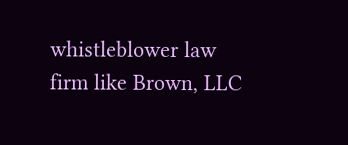whistleblower law firm like Brown, LLC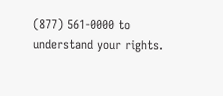(877) 561-0000 to understand your rights.